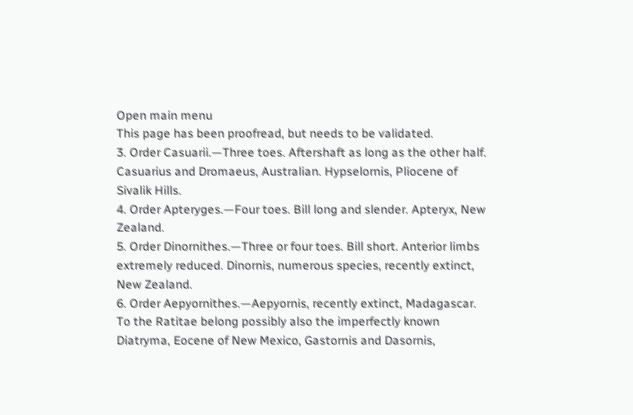Open main menu
This page has been proofread, but needs to be validated.
3. Order Casuarii.—Three toes. Aftershaft as long as the other half. Casuarius and Dromaeus, Australian. Hypselornis, Pliocene of Sivalik Hills.
4. Order Apteryges.—Four toes. Bill long and slender. Apteryx, New Zealand.
5. Order Dinornithes.—Three or four toes. Bill short. Anterior limbs extremely reduced. Dinornis, numerous species, recently extinct, New Zealand.
6. Order Aepyornithes.—Aepyornis, recently extinct, Madagascar.
To the Ratitae belong possibly also the imperfectly known Diatryma, Eocene of New Mexico, Gastornis and Dasornis,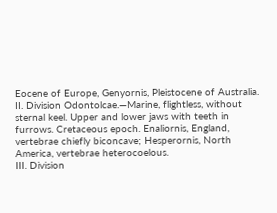Eocene of Europe, Genyornis, Pleistocene of Australia.
II. Division Odontolcae.—Marine, flightless, without sternal keel. Upper and lower jaws with teeth in furrows. Cretaceous epoch. Enaliornis, England, vertebrae chiefly biconcave; Hesperornis, North America, vertebrae heterocoelous.
III. Division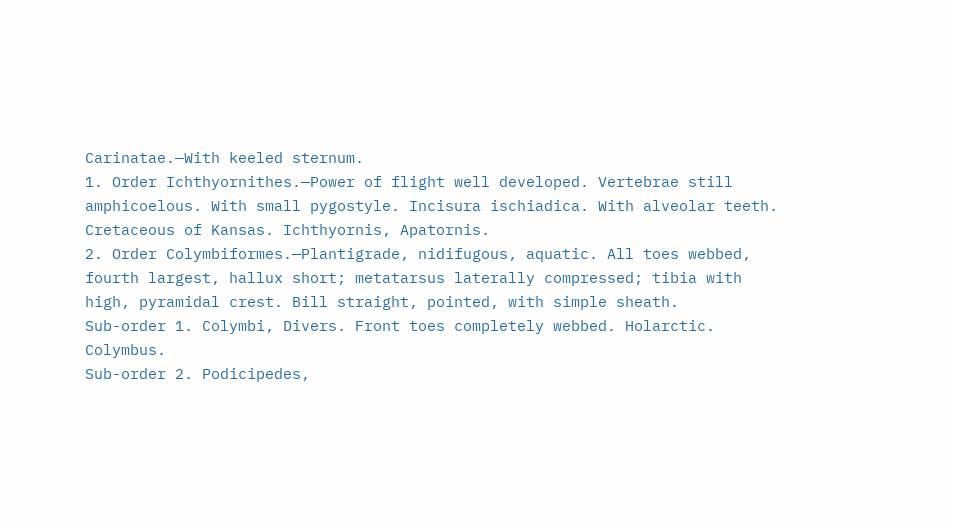Carinatae.—With keeled sternum.
1. Order Ichthyornithes.—Power of flight well developed. Vertebrae still amphicoelous. With small pygostyle. Incisura ischiadica. With alveolar teeth. Cretaceous of Kansas. Ichthyornis, Apatornis.
2. Order Colymbiformes.—Plantigrade, nidifugous, aquatic. All toes webbed, fourth largest, hallux short; metatarsus laterally compressed; tibia with high, pyramidal crest. Bill straight, pointed, with simple sheath.
Sub-order 1. Colymbi, Divers. Front toes completely webbed. Holarctic. Colymbus.
Sub-order 2. Podicipedes,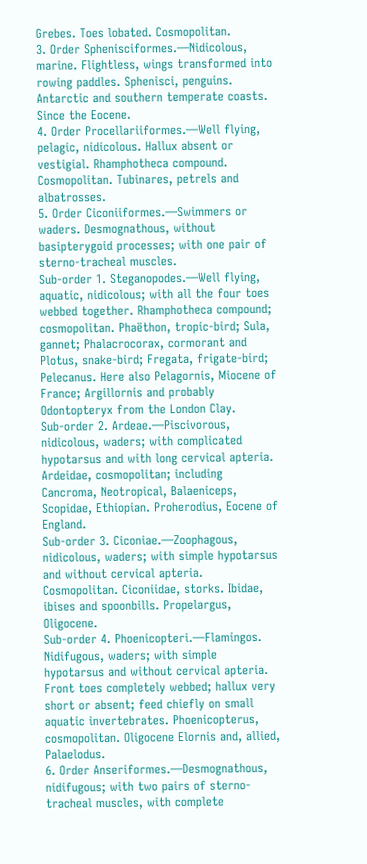Grebes. Toes lobated. Cosmopolitan.
3. Order Sphenisciformes.—Nidicolous, marine. Flightless, wings transformed into rowing paddles. Sphenisci, penguins. Antarctic and southern temperate coasts. Since the Eocene.
4. Order Procellariiformes.—Well flying, pelagic, nidicolous. Hallux absent or vestigial. Rhamphotheca compound. Cosmopolitan. Tubinares, petrels and albatrosses.
5. Order Ciconiiformes.—Swimmers or waders. Desmognathous, without basipterygoid processes; with one pair of sterno-tracheal muscles.
Sub-order 1. Steganopodes.—Well flying, aquatic, nidicolous; with all the four toes webbed together. Rhamphotheca compound; cosmopolitan. Phaëthon, tropic-bird; Sula, gannet; Phalacrocorax, cormorant and Plotus, snake-bird; Fregata, frigate-bird; Pelecanus. Here also Pelagornis, Miocene of France; Argillornis and probably Odontopteryx from the London Clay.
Sub-order 2. Ardeae.—Piscivorous, nidicolous, waders; with complicated hypotarsus and with long cervical apteria. Ardeidae, cosmopolitan; including Cancroma, Neotropical, Balaeniceps, Scopidae, Ethiopian. Proherodius, Eocene of England.
Sub-order 3. Ciconiae.—Zoophagous, nidicolous, waders; with simple hypotarsus and without cervical apteria. Cosmopolitan. Ciconiidae, storks. Ibidae, ibises and spoonbills. Propelargus, Oligocene.
Sub-order 4. Phoenicopteri.—Flamingos. Nidifugous, waders; with simple hypotarsus and without cervical apteria. Front toes completely webbed; hallux very short or absent; feed chiefly on small aquatic invertebrates. Phoenicopterus, cosmopolitan. Oligocene Elornis and, allied, Palaelodus.
6. Order Anseriformes.—Desmognathous, nidifugous; with two pairs of sterno-tracheal muscles, with complete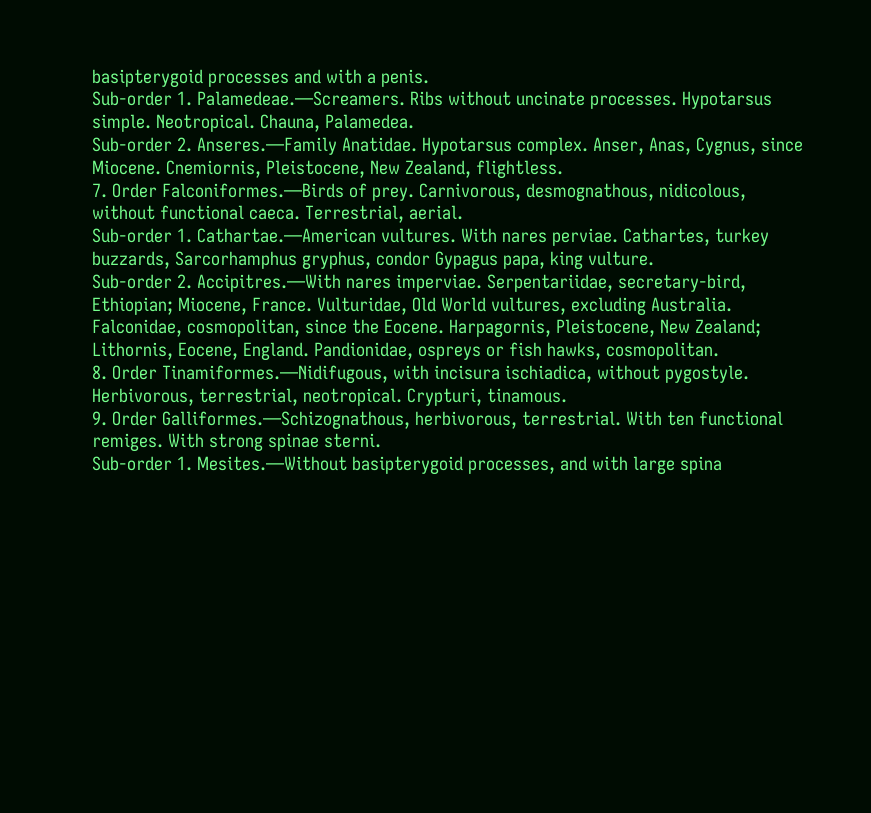basipterygoid processes and with a penis.
Sub-order 1. Palamedeae.—Screamers. Ribs without uncinate processes. Hypotarsus simple. Neotropical. Chauna, Palamedea.
Sub-order 2. Anseres.—Family Anatidae. Hypotarsus complex. Anser, Anas, Cygnus, since Miocene. Cnemiornis, Pleistocene, New Zealand, flightless.
7. Order Falconiformes.—Birds of prey. Carnivorous, desmognathous, nidicolous, without functional caeca. Terrestrial, aerial.
Sub-order 1. Cathartae.—American vultures. With nares perviae. Cathartes, turkey buzzards, Sarcorhamphus gryphus, condor Gypagus papa, king vulture.
Sub-order 2. Accipitres.—With nares imperviae. Serpentariidae, secretary-bird, Ethiopian; Miocene, France. Vulturidae, Old World vultures, excluding Australia. Falconidae, cosmopolitan, since the Eocene. Harpagornis, Pleistocene, New Zealand; Lithornis, Eocene, England. Pandionidae, ospreys or fish hawks, cosmopolitan.
8. Order Tinamiformes.—Nidifugous, with incisura ischiadica, without pygostyle. Herbivorous, terrestrial, neotropical. Crypturi, tinamous.
9. Order Galliformes.—Schizognathous, herbivorous, terrestrial. With ten functional remiges. With strong spinae sterni.
Sub-order 1. Mesites.—Without basipterygoid processes, and with large spina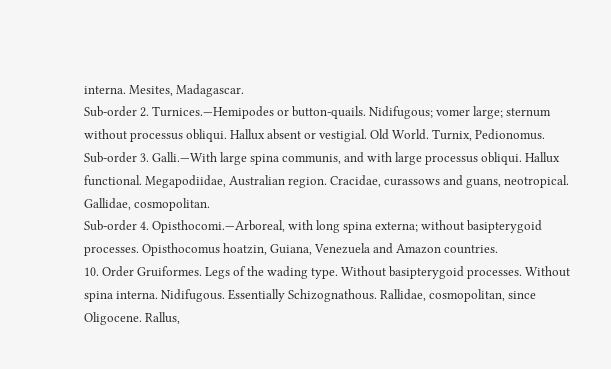interna. Mesites, Madagascar.
Sub-order 2. Turnices.—Hemipodes or button-quails. Nidifugous; vomer large; sternum without processus obliqui. Hallux absent or vestigial. Old World. Turnix, Pedionomus.
Sub-order 3. Galli.—With large spina communis, and with large processus obliqui. Hallux functional. Megapodiidae, Australian region. Cracidae, curassows and guans, neotropical. Gallidae, cosmopolitan.
Sub-order 4. Opisthocomi.—Arboreal, with long spina externa; without basipterygoid processes. Opisthocomus hoatzin, Guiana, Venezuela and Amazon countries.
10. Order Gruiformes. Legs of the wading type. Without basipterygoid processes. Without spina interna. Nidifugous. Essentially Schizognathous. Rallidae, cosmopolitan, since Oligocene. Rallus,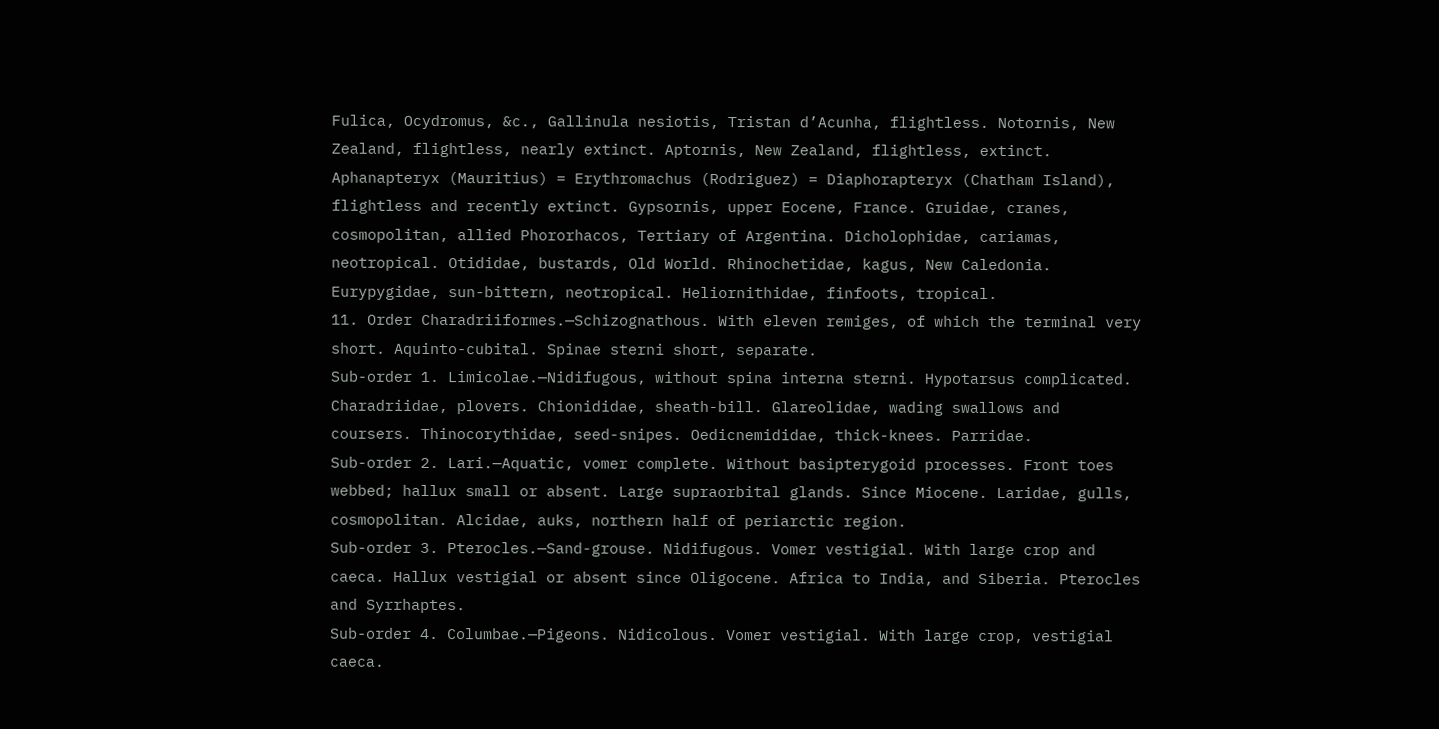Fulica, Ocydromus, &c., Gallinula nesiotis, Tristan d’Acunha, flightless. Notornis, New Zealand, flightless, nearly extinct. Aptornis, New Zealand, flightless, extinct. Aphanapteryx (Mauritius) = Erythromachus (Rodriguez) = Diaphorapteryx (Chatham Island), flightless and recently extinct. Gypsornis, upper Eocene, France. Gruidae, cranes, cosmopolitan, allied Phororhacos, Tertiary of Argentina. Dicholophidae, cariamas, neotropical. Otididae, bustards, Old World. Rhinochetidae, kagus, New Caledonia. Eurypygidae, sun-bittern, neotropical. Heliornithidae, finfoots, tropical.
11. Order Charadriiformes.—Schizognathous. With eleven remiges, of which the terminal very short. Aquinto-cubital. Spinae sterni short, separate.
Sub-order 1. Limicolae.—Nidifugous, without spina interna sterni. Hypotarsus complicated. Charadriidae, plovers. Chionididae, sheath-bill. Glareolidae, wading swallows and coursers. Thinocorythidae, seed-snipes. Oedicnemididae, thick-knees. Parridae.
Sub-order 2. Lari.—Aquatic, vomer complete. Without basipterygoid processes. Front toes webbed; hallux small or absent. Large supraorbital glands. Since Miocene. Laridae, gulls, cosmopolitan. Alcidae, auks, northern half of periarctic region.
Sub-order 3. Pterocles.—Sand-grouse. Nidifugous. Vomer vestigial. With large crop and caeca. Hallux vestigial or absent since Oligocene. Africa to India, and Siberia. Pterocles and Syrrhaptes.
Sub-order 4. Columbae.—Pigeons. Nidicolous. Vomer vestigial. With large crop, vestigial caeca.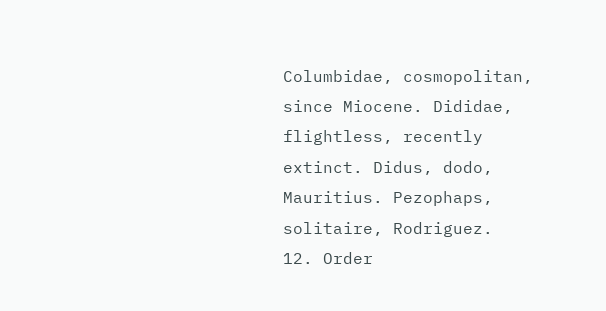Columbidae, cosmopolitan, since Miocene. Dididae, flightless, recently extinct. Didus, dodo, Mauritius. Pezophaps, solitaire, Rodriguez.
12. Order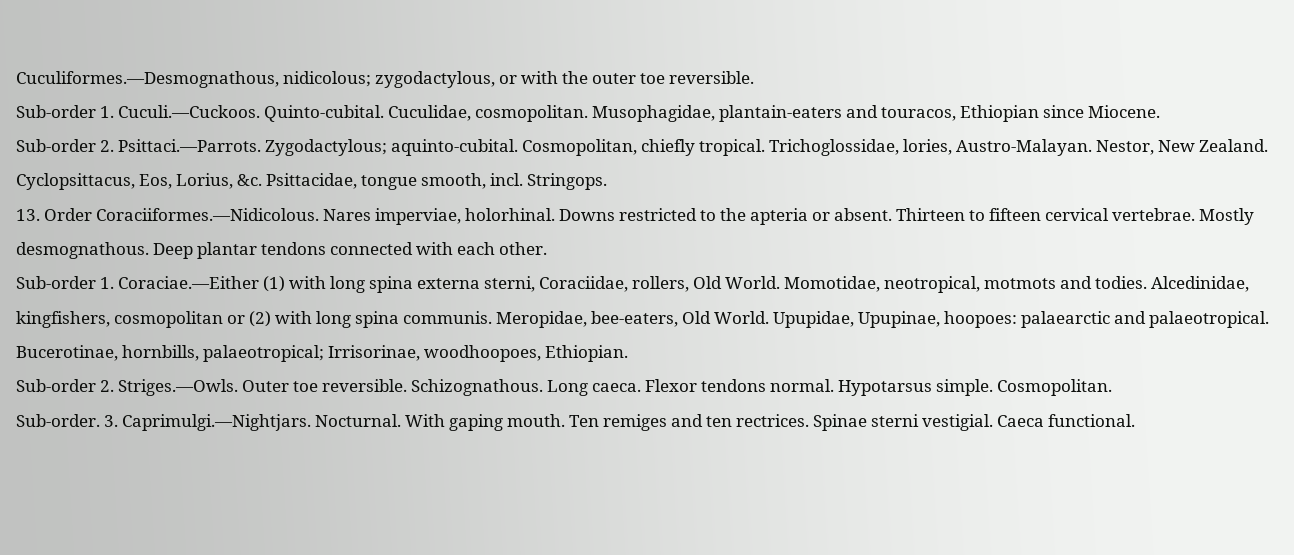Cuculiformes.—Desmognathous, nidicolous; zygodactylous, or with the outer toe reversible.
Sub-order 1. Cuculi.—Cuckoos. Quinto-cubital. Cuculidae, cosmopolitan. Musophagidae, plantain-eaters and touracos, Ethiopian since Miocene.
Sub-order 2. Psittaci.—Parrots. Zygodactylous; aquinto-cubital. Cosmopolitan, chiefly tropical. Trichoglossidae, lories, Austro-Malayan. Nestor, New Zealand. Cyclopsittacus, Eos, Lorius, &c. Psittacidae, tongue smooth, incl. Stringops.
13. Order Coraciiformes.—Nidicolous. Nares imperviae, holorhinal. Downs restricted to the apteria or absent. Thirteen to fifteen cervical vertebrae. Mostly desmognathous. Deep plantar tendons connected with each other.
Sub-order 1. Coraciae.—Either (1) with long spina externa sterni, Coraciidae, rollers, Old World. Momotidae, neotropical, motmots and todies. Alcedinidae, kingfishers, cosmopolitan or (2) with long spina communis. Meropidae, bee-eaters, Old World. Upupidae, Upupinae, hoopoes: palaearctic and palaeotropical. Bucerotinae, hornbills, palaeotropical; Irrisorinae, woodhoopoes, Ethiopian.
Sub-order 2. Striges.—Owls. Outer toe reversible. Schizognathous. Long caeca. Flexor tendons normal. Hypotarsus simple. Cosmopolitan.
Sub-order. 3. Caprimulgi.—Nightjars. Nocturnal. With gaping mouth. Ten remiges and ten rectrices. Spinae sterni vestigial. Caeca functional.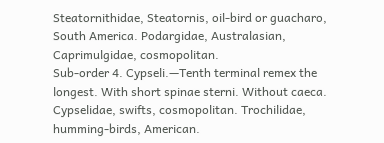Steatornithidae, Steatornis, oil-bird or guacharo, South America. Podargidae, Australasian, Caprimulgidae, cosmopolitan.
Sub-order 4. Cypseli.—Tenth terminal remex the longest. With short spinae sterni. Without caeca. Cypselidae, swifts, cosmopolitan. Trochilidae, humming-birds, American.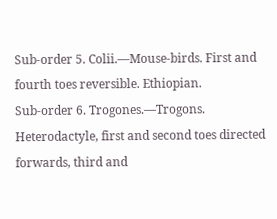Sub-order 5. Colii.—Mouse-birds. First and fourth toes reversible. Ethiopian.
Sub-order 6. Trogones.—Trogons. Heterodactyle, first and second toes directed forwards, third and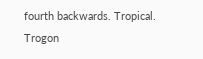fourth backwards. Tropical. Trogon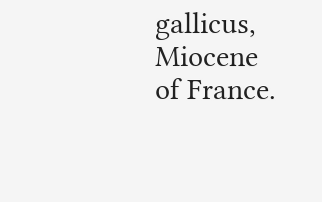gallicus, Miocene of France.